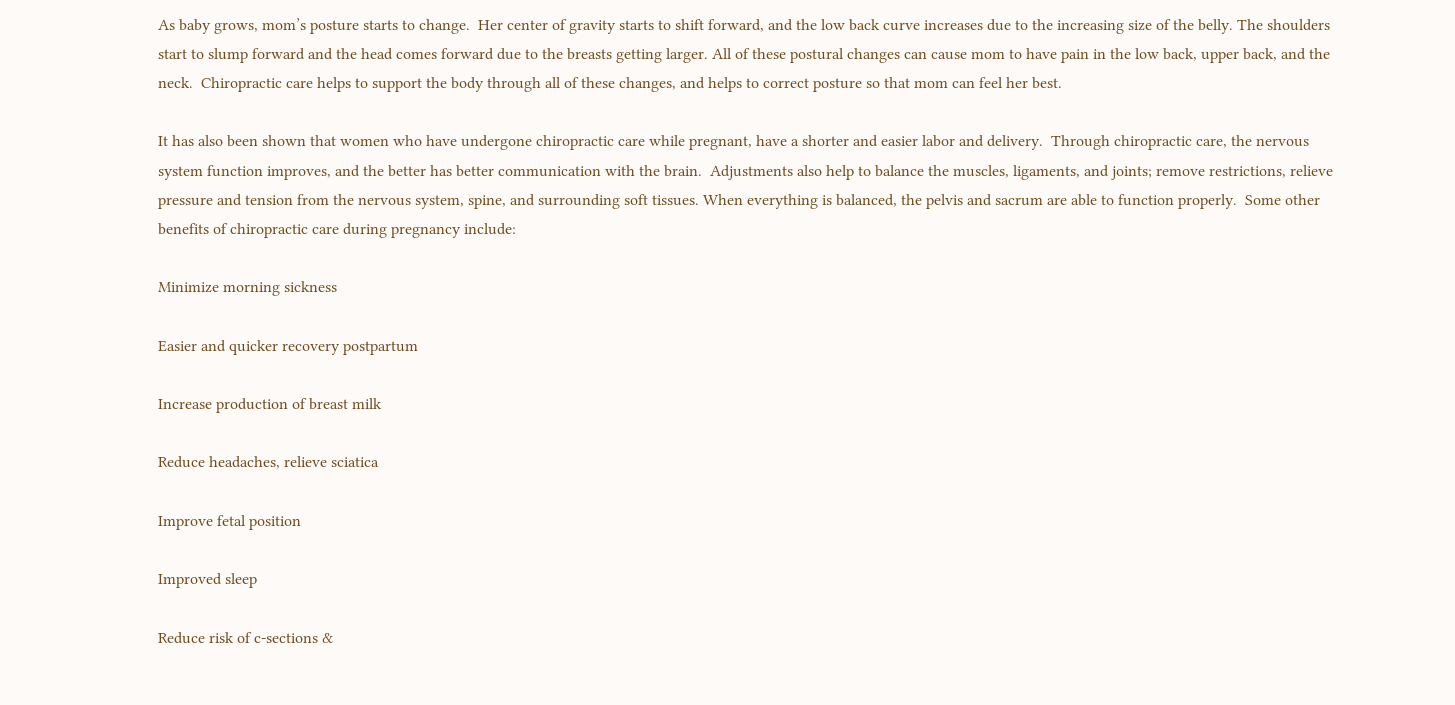As baby grows, mom’s posture starts to change.  Her center of gravity starts to shift forward, and the low back curve increases due to the increasing size of the belly. The shoulders start to slump forward and the head comes forward due to the breasts getting larger. All of these postural changes can cause mom to have pain in the low back, upper back, and the neck.  Chiropractic care helps to support the body through all of these changes, and helps to correct posture so that mom can feel her best.

It has also been shown that women who have undergone chiropractic care while pregnant, have a shorter and easier labor and delivery.  Through chiropractic care, the nervous system function improves, and the better has better communication with the brain.  Adjustments also help to balance the muscles, ligaments, and joints; remove restrictions, relieve pressure and tension from the nervous system, spine, and surrounding soft tissues. When everything is balanced, the pelvis and sacrum are able to function properly.  Some other benefits of chiropractic care during pregnancy include:

Minimize morning sickness

Easier and quicker recovery postpartum

Increase production of breast milk

Reduce headaches, relieve sciatica

Improve fetal position

Improved sleep

Reduce risk of c-sections &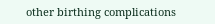other birthing complications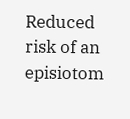Reduced risk of an episiotom